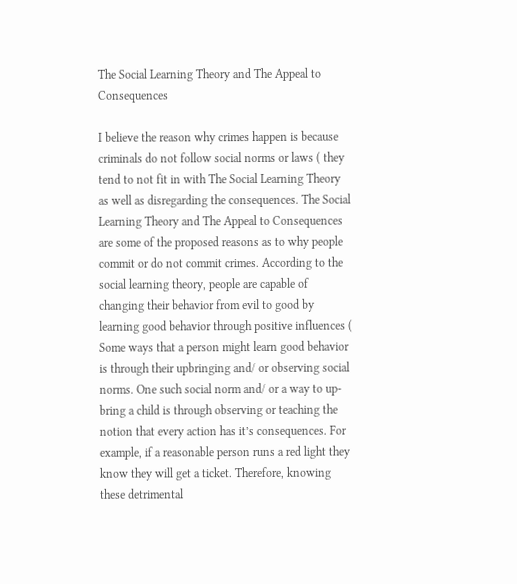The Social Learning Theory and The Appeal to Consequences

I believe the reason why crimes happen is because criminals do not follow social norms or laws ( they tend to not fit in with The Social Learning Theory as well as disregarding the consequences. The Social Learning Theory and The Appeal to Consequences are some of the proposed reasons as to why people commit or do not commit crimes. According to the social learning theory, people are capable of changing their behavior from evil to good by learning good behavior through positive influences ( Some ways that a person might learn good behavior is through their upbringing and/ or observing social norms. One such social norm and/ or a way to up-bring a child is through observing or teaching the notion that every action has it’s consequences. For example, if a reasonable person runs a red light they know they will get a ticket. Therefore, knowing these detrimental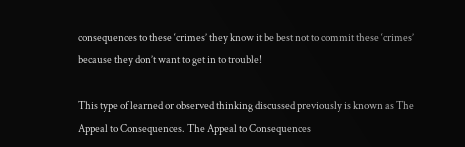consequences to these ‘crimes’ they know it be best not to commit these ‘crimes’ because they don’t want to get in to trouble!

This type of learned or observed thinking discussed previously is known as The Appeal to Consequences. The Appeal to Consequences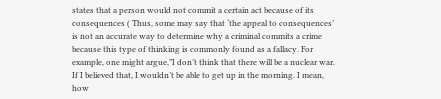states that a person would not commit a certain act because of its consequences ( Thus, some may say that ‘the appeal to consequences’ is not an accurate way to determine why a criminal commits a crime because this type of thinking is commonly found as a fallacy. For example, one might argue,”I don’t think that there will be a nuclear war. If I believed that, I wouldn’t be able to get up in the morning. I mean, how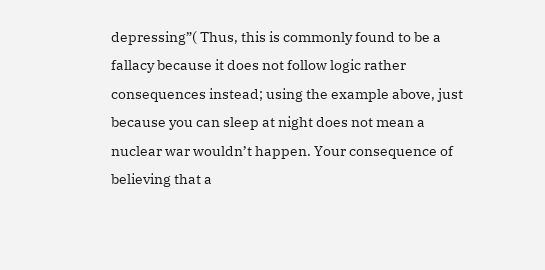depressing”( Thus, this is commonly found to be a fallacy because it does not follow logic rather consequences instead; using the example above, just because you can sleep at night does not mean a nuclear war wouldn’t happen. Your consequence of believing that a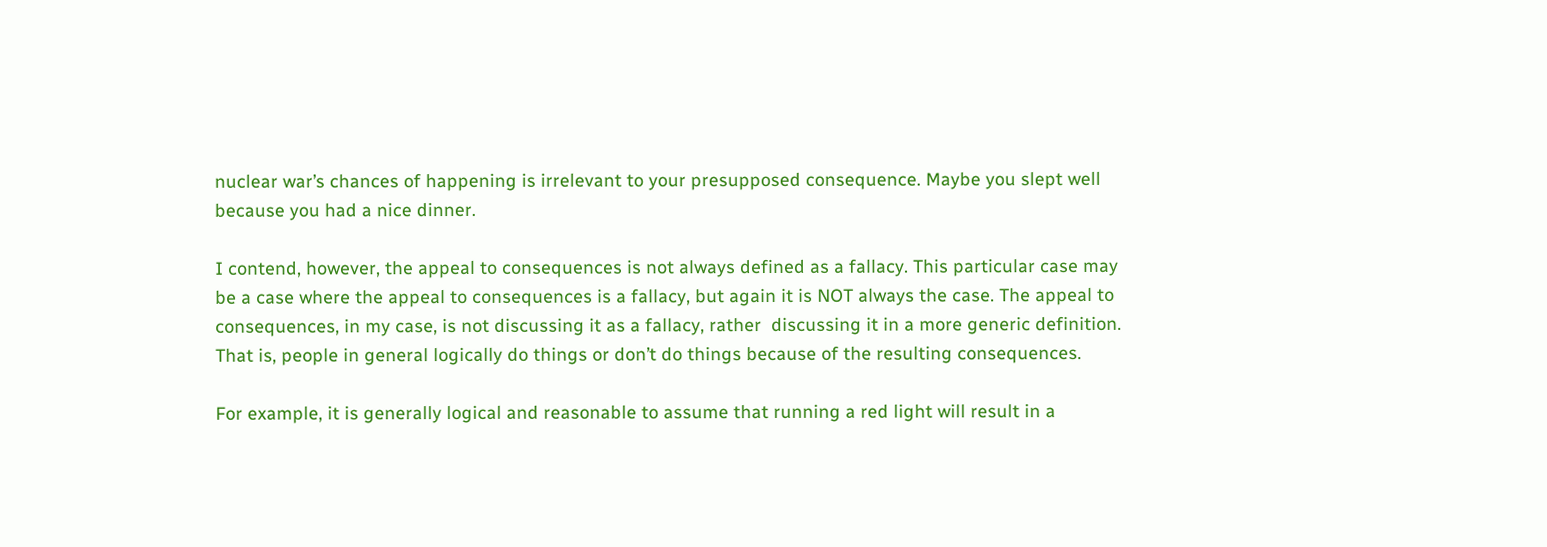nuclear war’s chances of happening is irrelevant to your presupposed consequence. Maybe you slept well because you had a nice dinner.

I contend, however, the appeal to consequences is not always defined as a fallacy. This particular case may be a case where the appeal to consequences is a fallacy, but again it is NOT always the case. The appeal to consequences, in my case, is not discussing it as a fallacy, rather  discussing it in a more generic definition. That is, people in general logically do things or don’t do things because of the resulting consequences.

For example, it is generally logical and reasonable to assume that running a red light will result in a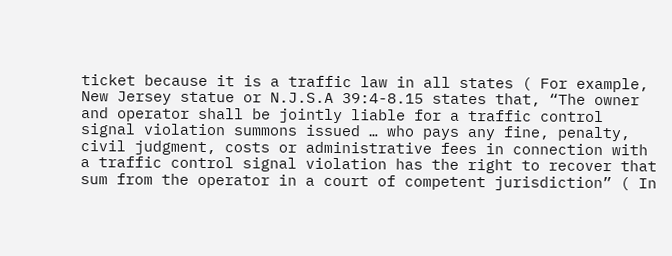ticket because it is a traffic law in all states ( For example, New Jersey statue or N.J.S.A 39:4-8.15 states that, “The owner and operator shall be jointly liable for a traffic control signal violation summons issued … who pays any fine, penalty, civil judgment, costs or administrative fees in connection with a traffic control signal violation has the right to recover that sum from the operator in a court of competent jurisdiction” ( In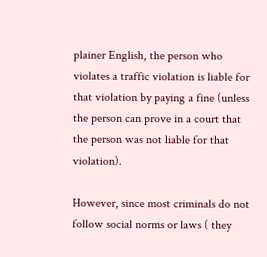plainer English, the person who violates a traffic violation is liable for that violation by paying a fine (unless the person can prove in a court that the person was not liable for that violation).

However, since most criminals do not follow social norms or laws ( they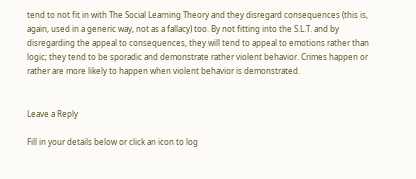tend to not fit in with The Social Learning Theory and they disregard consequences (this is, again, used in a generic way, not as a fallacy) too. By not fitting into the S.L.T. and by disregarding the appeal to consequences, they will tend to appeal to emotions rather than logic; they tend to be sporadic and demonstrate rather violent behavior. Crimes happen or rather are more likely to happen when violent behavior is demonstrated.


Leave a Reply

Fill in your details below or click an icon to log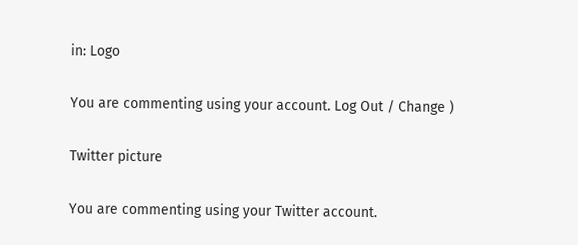in: Logo

You are commenting using your account. Log Out / Change )

Twitter picture

You are commenting using your Twitter account.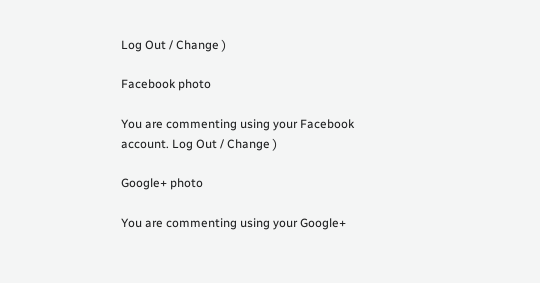Log Out / Change )

Facebook photo

You are commenting using your Facebook account. Log Out / Change )

Google+ photo

You are commenting using your Google+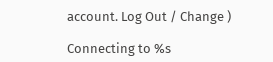account. Log Out / Change )

Connecting to %s